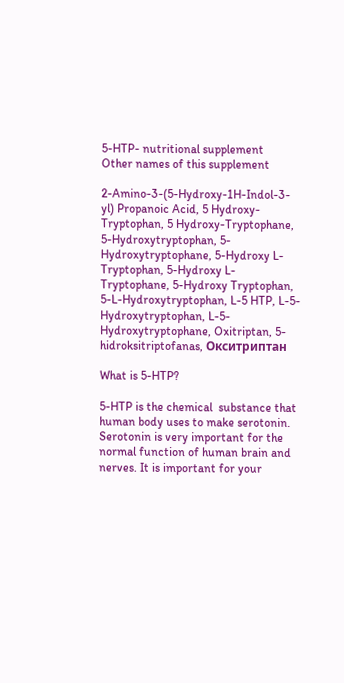5-HTP- nutritional supplement
Other names of this supplement

2-Amino-3-(5-Hydroxy-1H-Indol-3-yl) Propanoic Acid, 5 Hydroxy-Tryptophan, 5 Hydroxy-Tryptophane, 5-Hydroxytryptophan, 5-Hydroxytryptophane, 5-Hydroxy L-Tryptophan, 5-Hydroxy L-Tryptophane, 5-Hydroxy Tryptophan, 5-L-Hydroxytryptophan, L-5 HTP, L-5-Hydroxytryptophan, L-5-Hydroxytryptophane, Oxitriptan, 5-hidroksitriptofanas, Окситриптан

What is 5-HTP?

5-HTP is the chemical  substance that  human body uses to make serotonin. Serotonin is very important for the normal function of human brain and nerves. It is important for your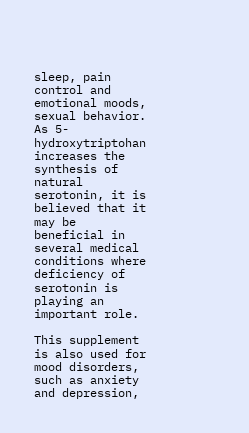sleep, pain control and emotional moods, sexual behavior. As 5-hydroxytriptohan increases the synthesis of natural serotonin, it is believed that it may be beneficial in several medical conditions where deficiency of serotonin is playing an important role.

This supplement is also used for mood disorders, such as anxiety and depression,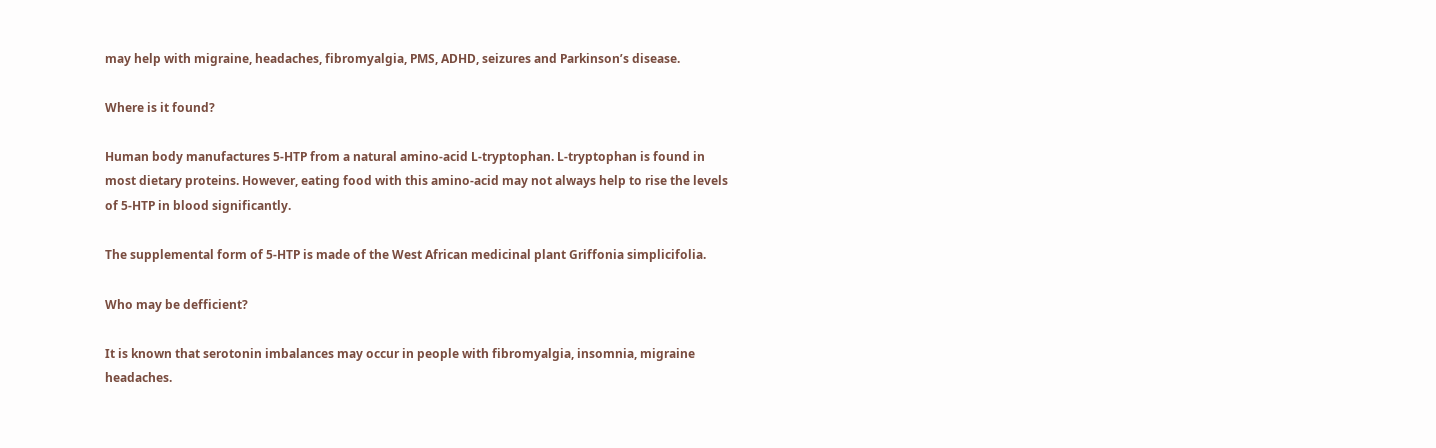may help with migraine, headaches, fibromyalgia, PMS, ADHD, seizures and Parkinson’s disease.

Where is it found?

Human body manufactures 5-HTP from a natural amino-acid L-tryptophan. L-tryptophan is found in most dietary proteins. However, eating food with this amino-acid may not always help to rise the levels of 5-HTP in blood significantly.

The supplemental form of 5-HTP is made of the West African medicinal plant Griffonia simplicifolia.

Who may be defficient?

It is known that serotonin imbalances may occur in people with fibromyalgia, insomnia, migraine headaches.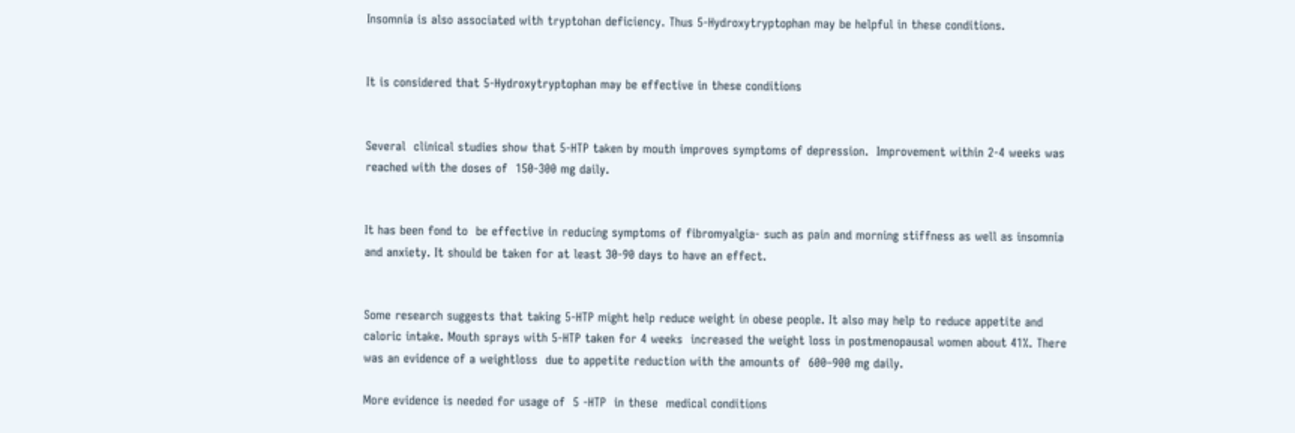Insomnia is also associated with tryptohan deficiency. Thus 5-Hydroxytryptophan may be helpful in these conditions.


It is considered that 5-Hydroxytryptophan may be effective in these conditions


Several  clinical studies show that 5-HTP taken by mouth improves symptoms of depression.  Improvement within 2-4 weeks was reached with the doses of  150-300 mg daily.


It has been fond to  be effective in reducing symptoms of fibromyalgia- such as pain and morning stiffness as well as insomnia and anxiety. It should be taken for at least 30-90 days to have an effect.


Some research suggests that taking 5-HTP might help reduce weight in obese people. It also may help to reduce appetite and caloric intake. Mouth sprays with 5-HTP taken for 4 weeks  increased the weight loss in postmenopausal women about 41%. There was an evidence of a weightloss  due to appetite reduction with the amounts of  600–900 mg daily.

More evidence is needed for usage of  5 -HTP  in these  medical conditions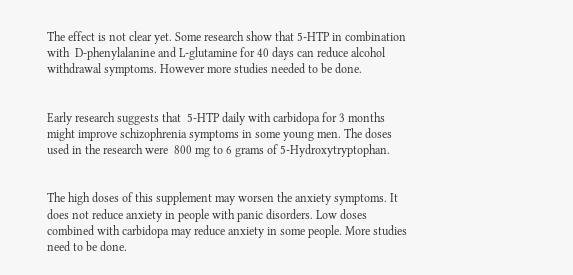The effect is not clear yet. Some research show that 5-HTP in combination with  D-phenylalanine and L-glutamine for 40 days can reduce alcohol withdrawal symptoms. However more studies needed to be done.


Early research suggests that  5-HTP daily with carbidopa for 3 months might improve schizophrenia symptoms in some young men. The doses used in the research were  800 mg to 6 grams of 5-Hydroxytryptophan.


The high doses of this supplement may worsen the anxiety symptoms. It does not reduce anxiety in people with panic disorders. Low doses combined with carbidopa may reduce anxiety in some people. More studies need to be done.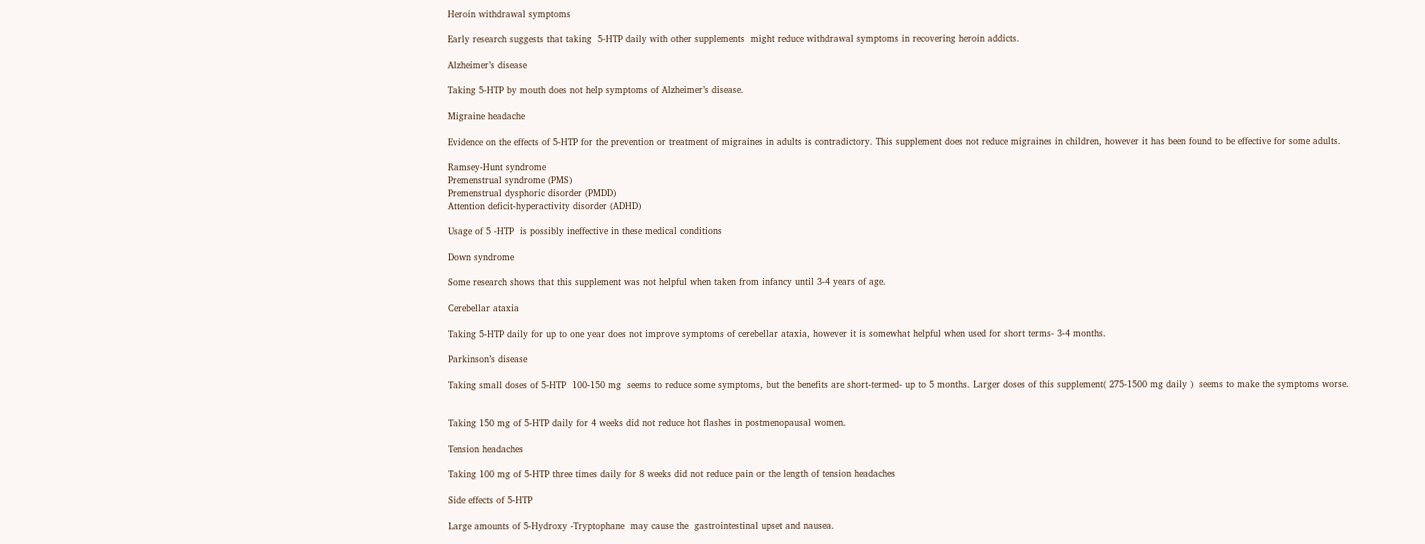Heroin withdrawal symptoms

Early research suggests that taking  5-HTP daily with other supplements  might reduce withdrawal symptoms in recovering heroin addicts.

Alzheimer’s disease

Taking 5-HTP by mouth does not help symptoms of Alzheimer’s disease.

Migraine headache

Evidence on the effects of 5-HTP for the prevention or treatment of migraines in adults is contradictory. This supplement does not reduce migraines in children, however it has been found to be effective for some adults.

Ramsey-Hunt syndrome
Premenstrual syndrome (PMS)
Premenstrual dysphoric disorder (PMDD)
Attention deficit-hyperactivity disorder (ADHD)

Usage of 5 -HTP  is possibly ineffective in these medical conditions

Down syndrome

Some research shows that this supplement was not helpful when taken from infancy until 3-4 years of age.

Cerebellar ataxia

Taking 5-HTP daily for up to one year does not improve symptoms of cerebellar ataxia, however it is somewhat helpful when used for short terms- 3-4 months.

Parkinson’s disease

Taking small doses of 5-HTP  100-150 mg  seems to reduce some symptoms, but the benefits are short-termed- up to 5 months. Larger doses of this supplement( 275-1500 mg daily )  seems to make the symptoms worse.


Taking 150 mg of 5-HTP daily for 4 weeks did not reduce hot flashes in postmenopausal women.

Tension headaches

Taking 100 mg of 5-HTP three times daily for 8 weeks did not reduce pain or the length of tension headaches

Side effects of 5-HTP

Large amounts of 5-Hydroxy -Tryptophane  may cause the  gastrointestinal upset and nausea.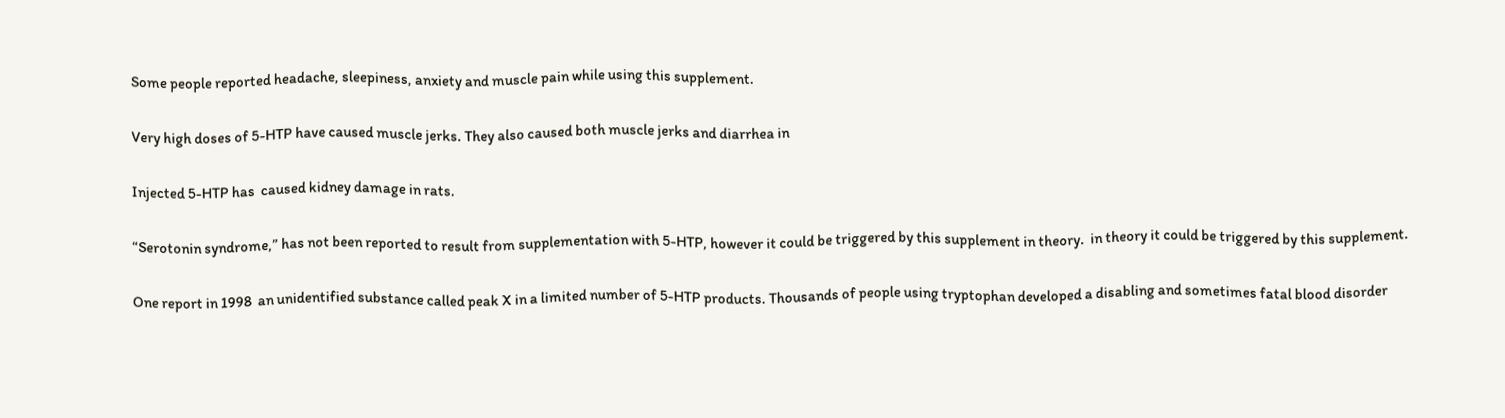Some people reported headache, sleepiness, anxiety and muscle pain while using this supplement.

Very high doses of 5-HTP have caused muscle jerks. They also caused both muscle jerks and diarrhea in

Injected 5-HTP has  caused kidney damage in rats.

“Serotonin syndrome,” has not been reported to result from supplementation with 5-HTP, however it could be triggered by this supplement in theory.  in theory it could be triggered by this supplement.

One report in 1998  an unidentified substance called peak X in a limited number of 5-HTP products. Thousands of people using tryptophan developed a disabling and sometimes fatal blood disorder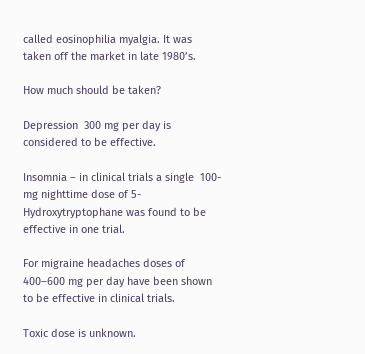called eosinophilia myalgia. It was taken off the market in late 1980’s.

How much should be taken?

Depression  300 mg per day is considered to be effective.

Insomnia – in clinical trials a single  100-mg nighttime dose of 5-Hydroxytryptophane was found to be effective in one trial.

For migraine headaches doses of 400–600 mg per day have been shown to be effective in clinical trials.

Toxic dose is unknown.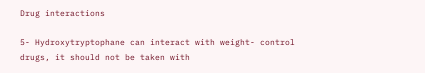Drug interactions

5- Hydroxytryptophane can interact with weight- control drugs, it should not be taken with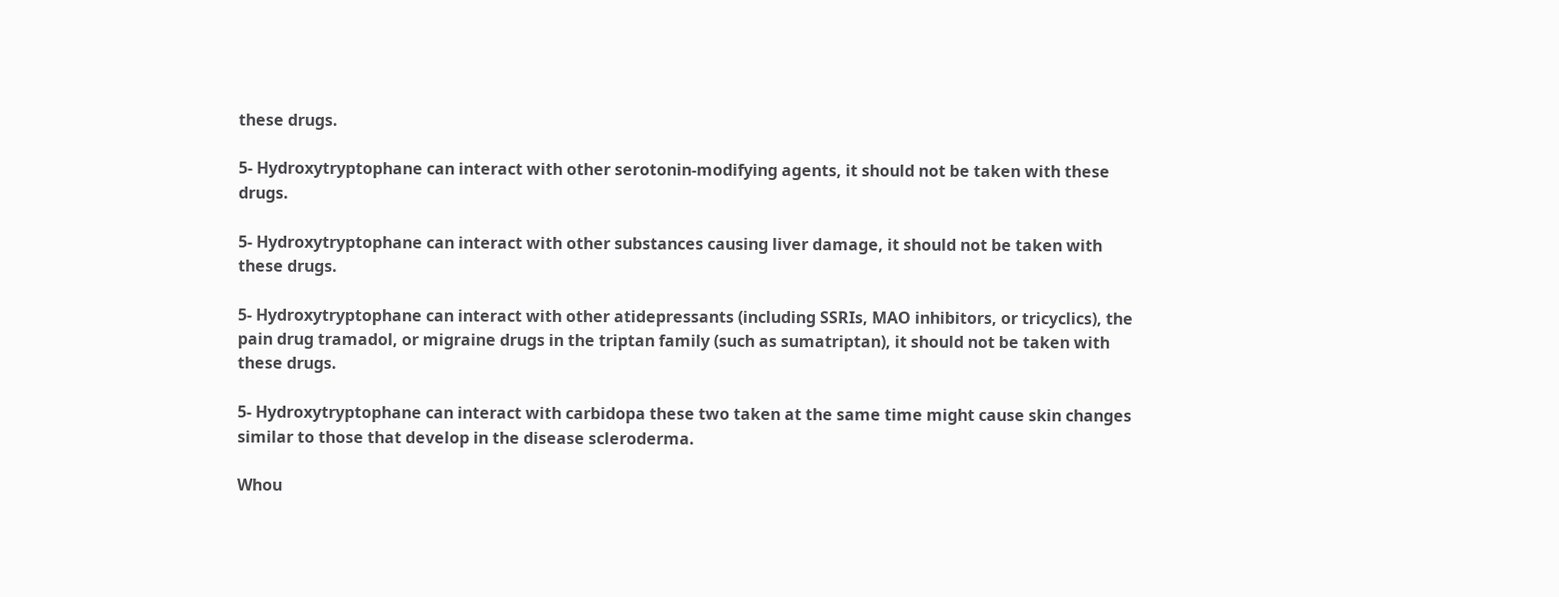these drugs.

5- Hydroxytryptophane can interact with other serotonin-modifying agents, it should not be taken with these drugs.

5- Hydroxytryptophane can interact with other substances causing liver damage, it should not be taken with these drugs.

5- Hydroxytryptophane can interact with other atidepressants (including SSRIs, MAO inhibitors, or tricyclics), the pain drug tramadol, or migraine drugs in the triptan family (such as sumatriptan), it should not be taken with these drugs.

5- Hydroxytryptophane can interact with carbidopa these two taken at the same time might cause skin changes similar to those that develop in the disease scleroderma.

Whou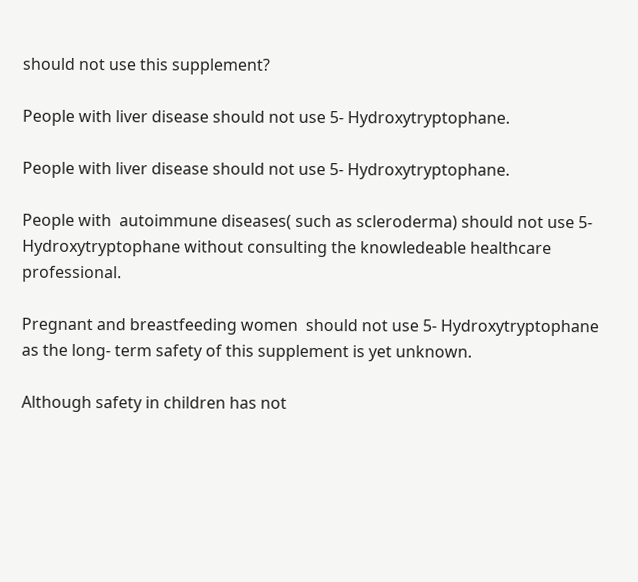should not use this supplement?

People with liver disease should not use 5- Hydroxytryptophane.

People with liver disease should not use 5- Hydroxytryptophane.

People with  autoimmune diseases( such as scleroderma) should not use 5- Hydroxytryptophane without consulting the knowledeable healthcare professional.

Pregnant and breastfeeding women  should not use 5- Hydroxytryptophane as the long- term safety of this supplement is yet unknown.

Although safety in children has not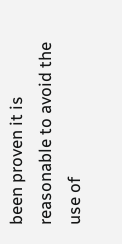been proven it is reasonable to avoid the use of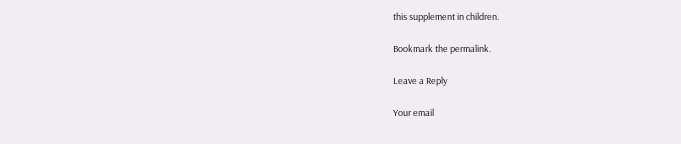this supplement in children.

Bookmark the permalink.

Leave a Reply

Your email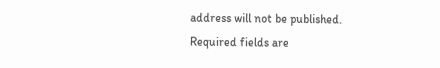address will not be published. Required fields are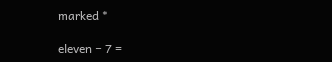marked *

eleven − 7 =